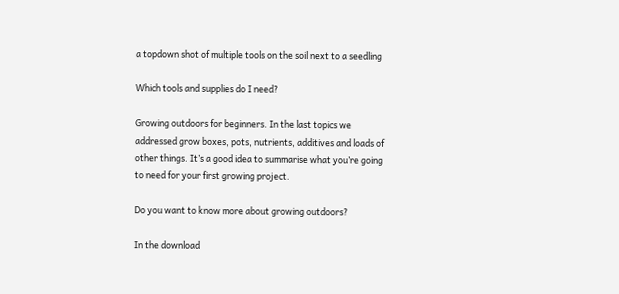a topdown shot of multiple tools on the soil next to a seedling

Which tools and supplies do I need?

Growing outdoors for beginners. In the last topics we addressed grow boxes, pots, nutrients, additives and loads of other things. It’s a good idea to summarise what you’re going to need for your first growing project.

Do you want to know more about growing outdoors?

In the download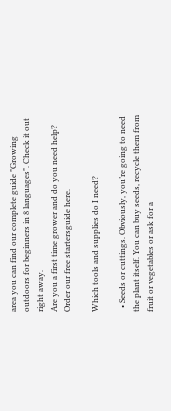area you can find our complete guide "Growing outdoors for beginners in 8 languages". Check it out right away.
Are you a first time grower and do you need help? Order our free startersguide here.

Which tools and supplies do I need?

  • Seeds or cuttings. Obviously, you’re going to need the plant itself. You can buy seeds, recycle them from fruit or vegetables or ask for a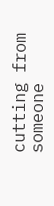cutting from someone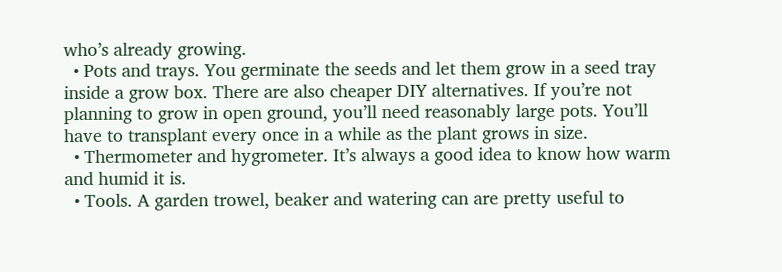who’s already growing.
  • Pots and trays. You germinate the seeds and let them grow in a seed tray inside a grow box. There are also cheaper DIY alternatives. If you’re not planning to grow in open ground, you’ll need reasonably large pots. You’ll have to transplant every once in a while as the plant grows in size.
  • Thermometer and hygrometer. It’s always a good idea to know how warm and humid it is.
  • Tools. A garden trowel, beaker and watering can are pretty useful to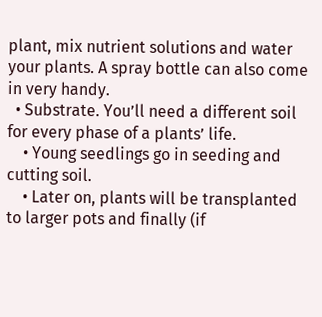plant, mix nutrient solutions and water your plants. A spray bottle can also come in very handy.
  • Substrate. You’ll need a different soil for every phase of a plants’ life.
    • Young seedlings go in seeding and cutting soil.
    • Later on, plants will be transplanted to larger pots and finally (if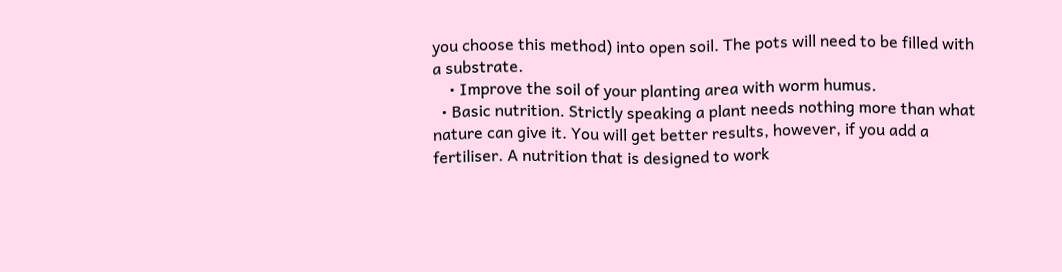you choose this method) into open soil. The pots will need to be filled with a substrate.
    • Improve the soil of your planting area with worm humus.
  • Basic nutrition. Strictly speaking a plant needs nothing more than what nature can give it. You will get better results, however, if you add a fertiliser. A nutrition that is designed to work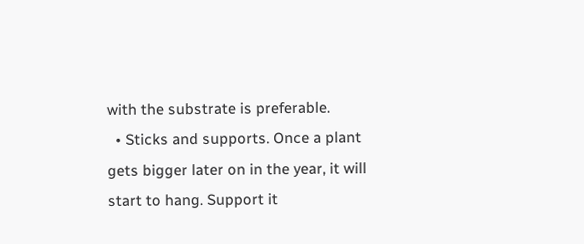with the substrate is preferable.
  • Sticks and supports. Once a plant gets bigger later on in the year, it will start to hang. Support it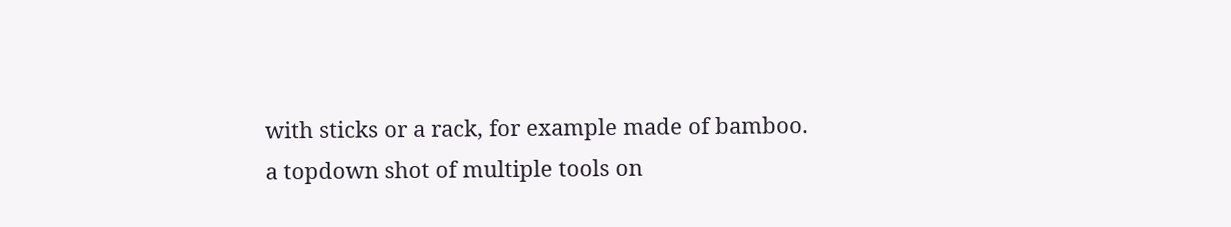with sticks or a rack, for example made of bamboo.
a topdown shot of multiple tools on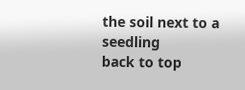the soil next to a seedling
back to top